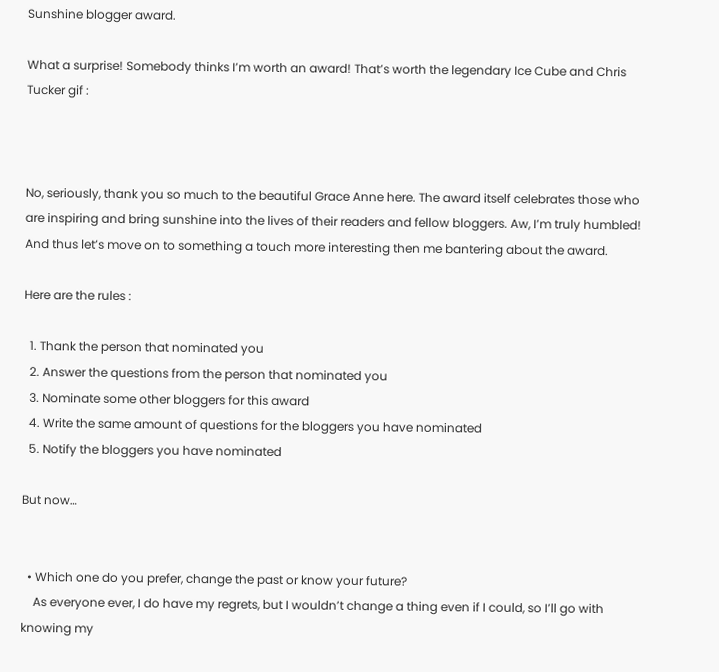Sunshine blogger award.

What a surprise! Somebody thinks I’m worth an award! That’s worth the legendary Ice Cube and Chris Tucker gif :



No, seriously, thank you so much to the beautiful Grace Anne here. The award itself celebrates those who are inspiring and bring sunshine into the lives of their readers and fellow bloggers. Aw, I’m truly humbled! And thus let’s move on to something a touch more interesting then me bantering about the award.

Here are the rules :

  1. Thank the person that nominated you
  2. Answer the questions from the person that nominated you
  3. Nominate some other bloggers for this award
  4. Write the same amount of questions for the bloggers you have nominated
  5. Notify the bloggers you have nominated

But now…


  • Which one do you prefer, change the past or know your future?
    As everyone ever, I do have my regrets, but I wouldn’t change a thing even if I could, so I’ll go with knowing my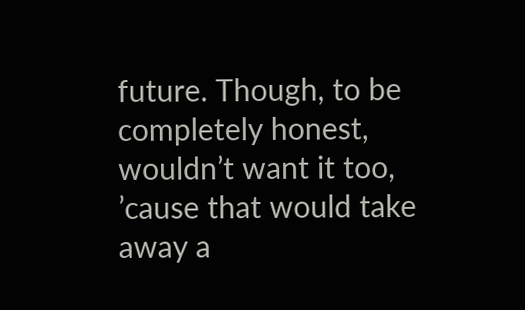future. Though, to be completely honest, wouldn’t want it too, ’cause that would take away a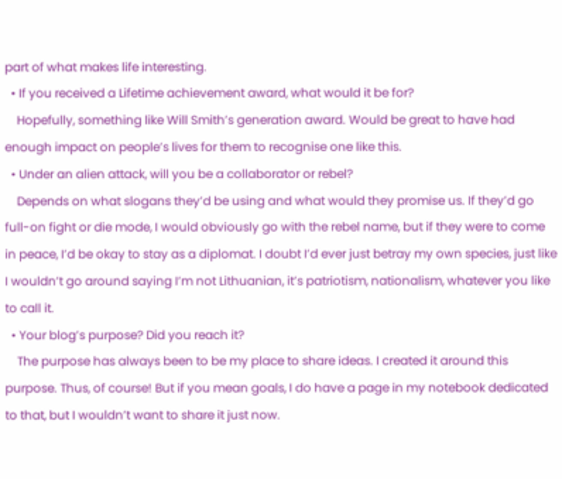part of what makes life interesting.
  • If you received a Lifetime achievement award, what would it be for?
    Hopefully, something like Will Smith’s generation award. Would be great to have had enough impact on people’s lives for them to recognise one like this.
  • Under an alien attack, will you be a collaborator or rebel?
    Depends on what slogans they’d be using and what would they promise us. If they’d go full-on fight or die mode, I would obviously go with the rebel name, but if they were to come in peace, I’d be okay to stay as a diplomat. I doubt I’d ever just betray my own species, just like I wouldn’t go around saying I’m not Lithuanian, it’s patriotism, nationalism, whatever you like to call it.
  • Your blog’s purpose? Did you reach it?
    The purpose has always been to be my place to share ideas. I created it around this purpose. Thus, of course! But if you mean goals, I do have a page in my notebook dedicated to that, but I wouldn’t want to share it just now.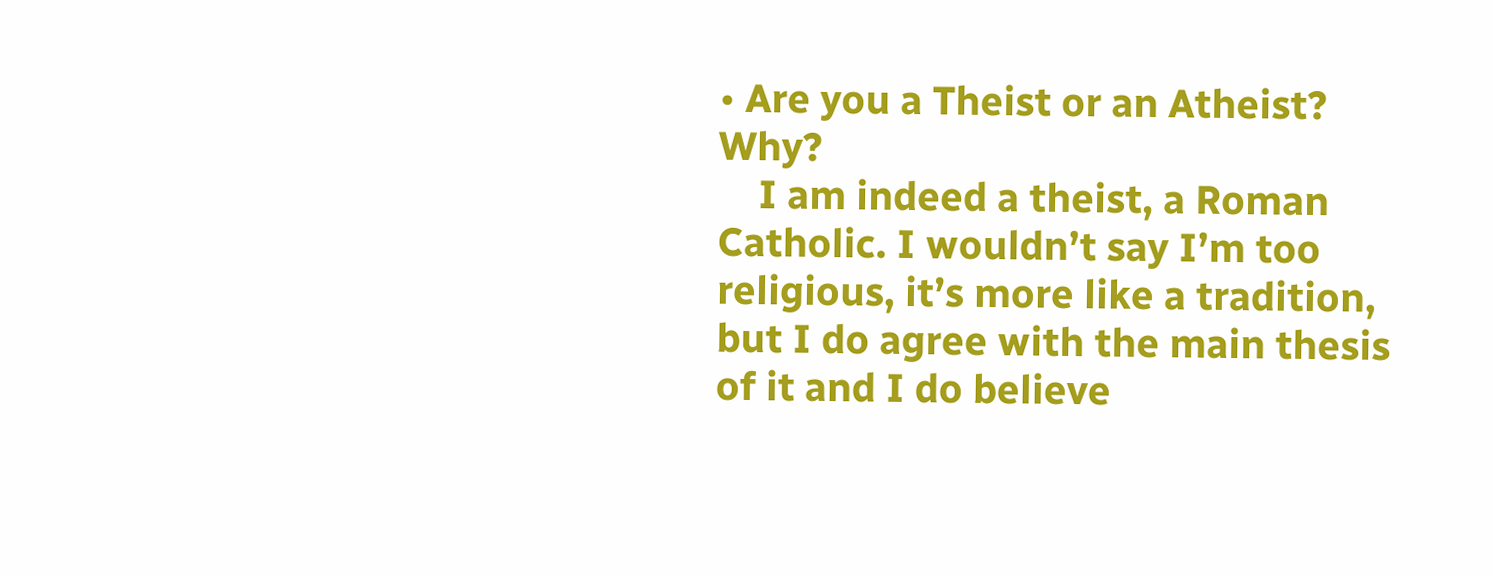• Are you a Theist or an Atheist? Why?
    I am indeed a theist, a Roman Catholic. I wouldn’t say I’m too religious, it’s more like a tradition, but I do agree with the main thesis of it and I do believe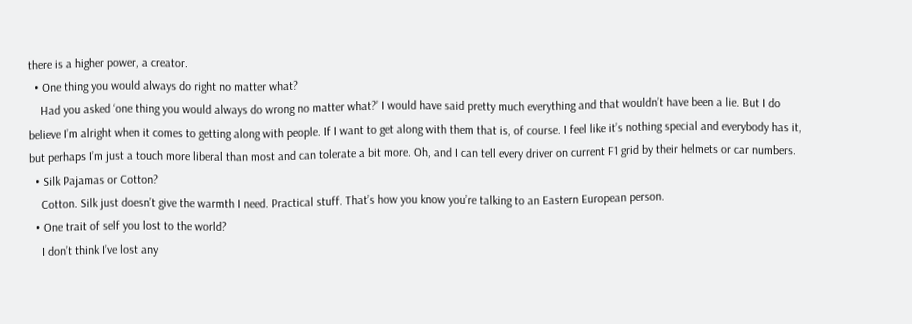there is a higher power, a creator.
  • One thing you would always do right no matter what?
    Had you asked ‘one thing you would always do wrong no matter what?’ I would have said pretty much everything and that wouldn’t have been a lie. But I do believe I’m alright when it comes to getting along with people. If I want to get along with them that is, of course. I feel like it’s nothing special and everybody has it, but perhaps I’m just a touch more liberal than most and can tolerate a bit more. Oh, and I can tell every driver on current F1 grid by their helmets or car numbers.
  • Silk Pajamas or Cotton?
    Cotton. Silk just doesn’t give the warmth I need. Practical stuff. That’s how you know you’re talking to an Eastern European person.
  • One trait of self you lost to the world?
    I don’t think I’ve lost any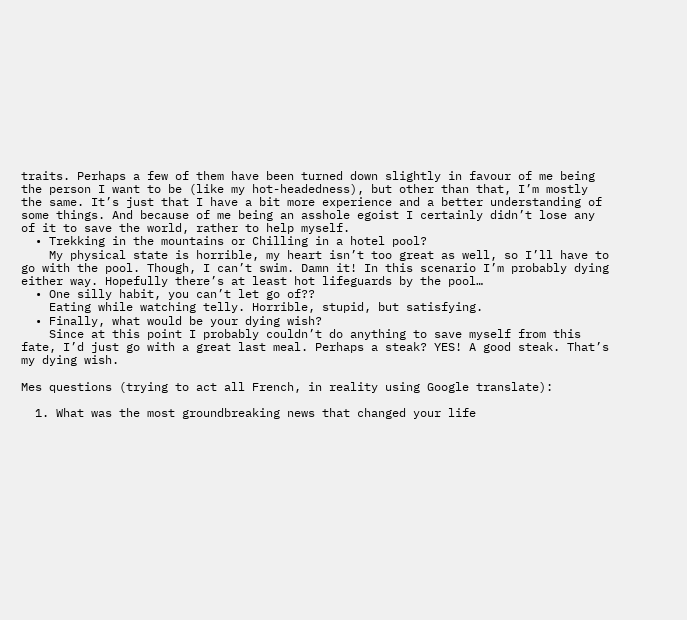traits. Perhaps a few of them have been turned down slightly in favour of me being the person I want to be (like my hot-headedness), but other than that, I’m mostly the same. It’s just that I have a bit more experience and a better understanding of some things. And because of me being an asshole egoist I certainly didn’t lose any of it to save the world, rather to help myself.
  • Trekking in the mountains or Chilling in a hotel pool?
    My physical state is horrible, my heart isn’t too great as well, so I’ll have to go with the pool. Though, I can’t swim. Damn it! In this scenario I’m probably dying either way. Hopefully there’s at least hot lifeguards by the pool…
  • One silly habit, you can’t let go of??
    Eating while watching telly. Horrible, stupid, but satisfying.
  • Finally, what would be your dying wish?
    Since at this point I probably couldn’t do anything to save myself from this fate, I’d just go with a great last meal. Perhaps a steak? YES! A good steak. That’s my dying wish.

Mes questions (trying to act all French, in reality using Google translate):

  1. What was the most groundbreaking news that changed your life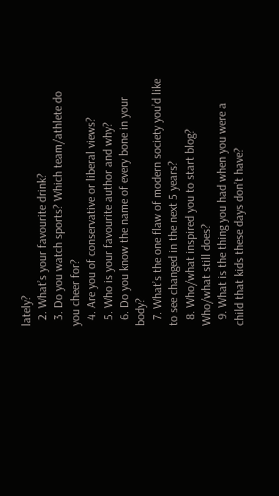lately?
  2. What’s your favourite drink?
  3. Do you watch sports? Which team/athlete do you cheer for?
  4. Are you of conservative or liberal views?
  5. Who is your favourite author and why?
  6. Do you know the name of every bone in your body?
  7. What’s the one flaw of modern society you’d like to see changed in the next 5 years?
  8. Who/what inspired you to start blog? Who/what still does?
  9. What is the thing you had when you were a child that kids these days don’t have?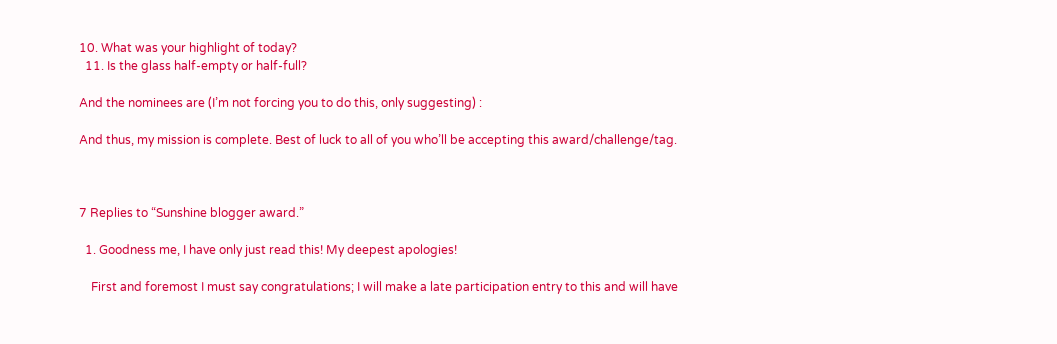10. What was your highlight of today?
  11. Is the glass half-empty or half-full?

And the nominees are (I’m not forcing you to do this, only suggesting) :

And thus, my mission is complete. Best of luck to all of you who’ll be accepting this award/challenge/tag.



7 Replies to “Sunshine blogger award.”

  1. Goodness me, I have only just read this! My deepest apologies!

    First and foremost I must say congratulations; I will make a late participation entry to this and will have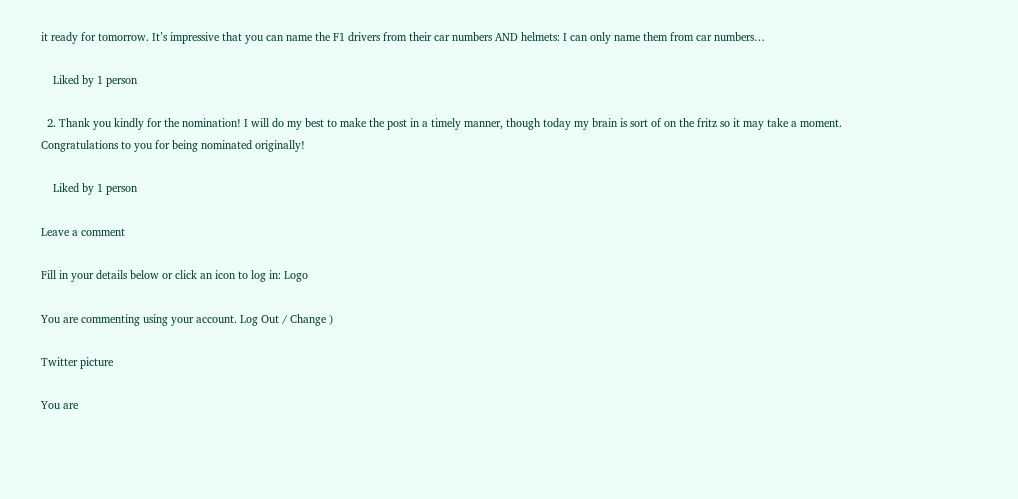it ready for tomorrow. It’s impressive that you can name the F1 drivers from their car numbers AND helmets: I can only name them from car numbers…

    Liked by 1 person

  2. Thank you kindly for the nomination! I will do my best to make the post in a timely manner, though today my brain is sort of on the fritz so it may take a moment.  Congratulations to you for being nominated originally!

    Liked by 1 person

Leave a comment

Fill in your details below or click an icon to log in: Logo

You are commenting using your account. Log Out / Change )

Twitter picture

You are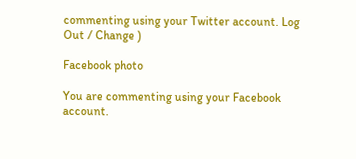commenting using your Twitter account. Log Out / Change )

Facebook photo

You are commenting using your Facebook account.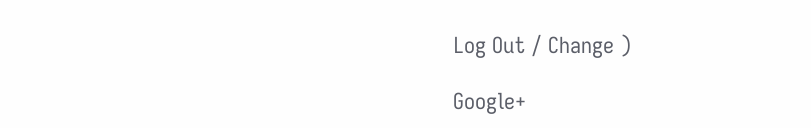Log Out / Change )

Google+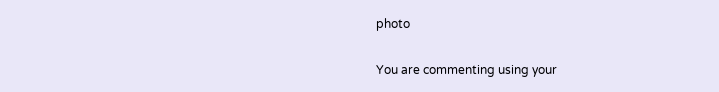photo

You are commenting using your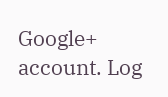Google+ account. Log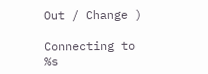Out / Change )

Connecting to %s